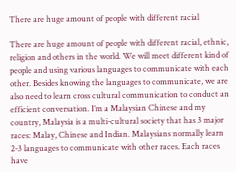There are huge amount of people with different racial

There are huge amount of people with different racial, ethnic, religion and others in the world. We will meet different kind of people and using various languages to communicate with each other. Besides knowing the languages to communicate, we are also need to learn cross cultural communication to conduct an efficient conversation. I’m a Malaysian Chinese and my country, Malaysia is a multi-cultural society that has 3 major races: Malay, Chinese and Indian. Malaysians normally learn 2-3 languages to communicate with other races. Each races have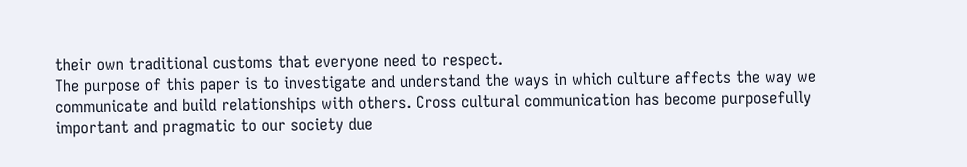their own traditional customs that everyone need to respect.
The purpose of this paper is to investigate and understand the ways in which culture affects the way we communicate and build relationships with others. Cross cultural communication has become purposefully important and pragmatic to our society due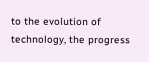to the evolution of technology, the progress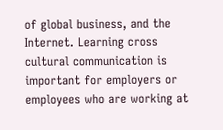of global business, and the Internet. Learning cross cultural communication is important for employers or employees who are working at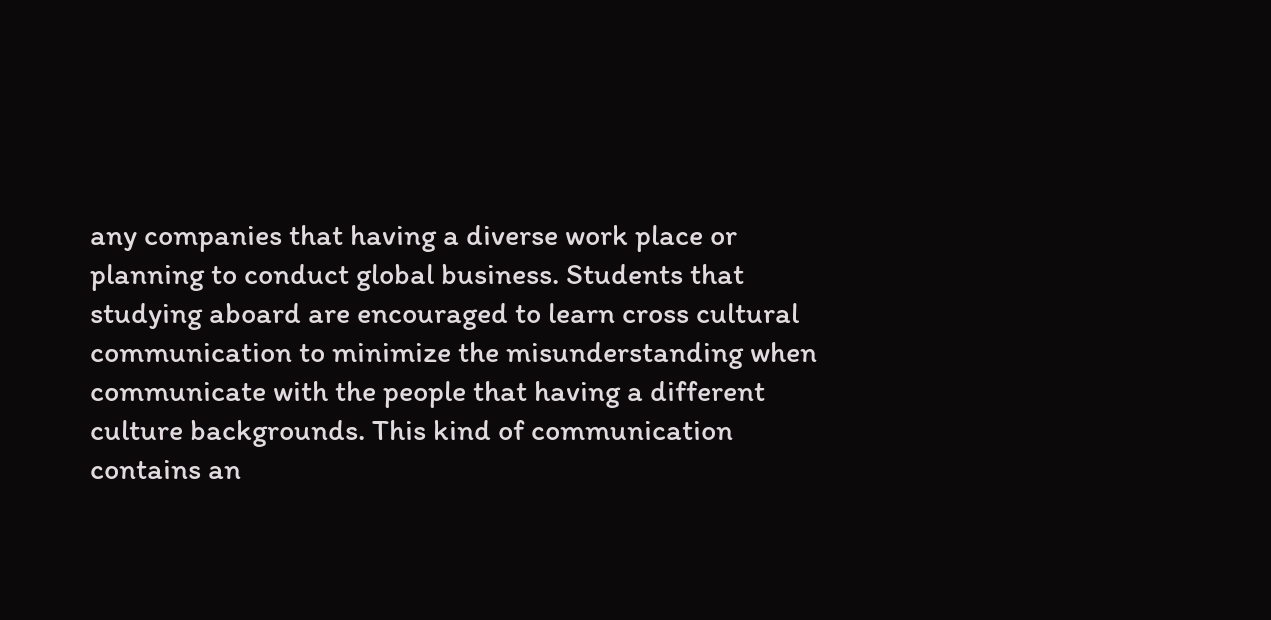any companies that having a diverse work place or planning to conduct global business. Students that studying aboard are encouraged to learn cross cultural communication to minimize the misunderstanding when communicate with the people that having a different culture backgrounds. This kind of communication contains an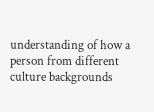understanding of how a person from different culture backgrounds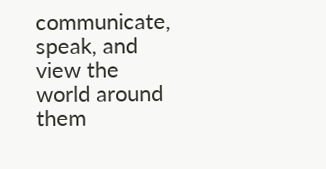communicate, speak, and view the world around them